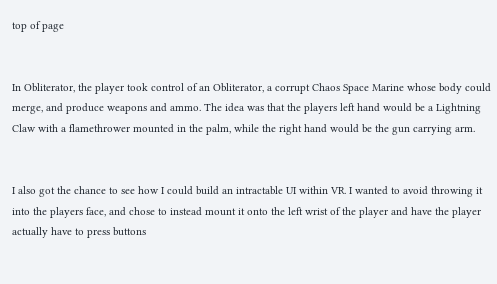top of page


In Obliterator, the player took control of an Obliterator, a corrupt Chaos Space Marine whose body could merge, and produce weapons and ammo. The idea was that the players left hand would be a Lightning Claw with a flamethrower mounted in the palm, while the right hand would be the gun carrying arm.


I also got the chance to see how I could build an intractable UI within VR. I wanted to avoid throwing it into the players face, and chose to instead mount it onto the left wrist of the player and have the player actually have to press buttons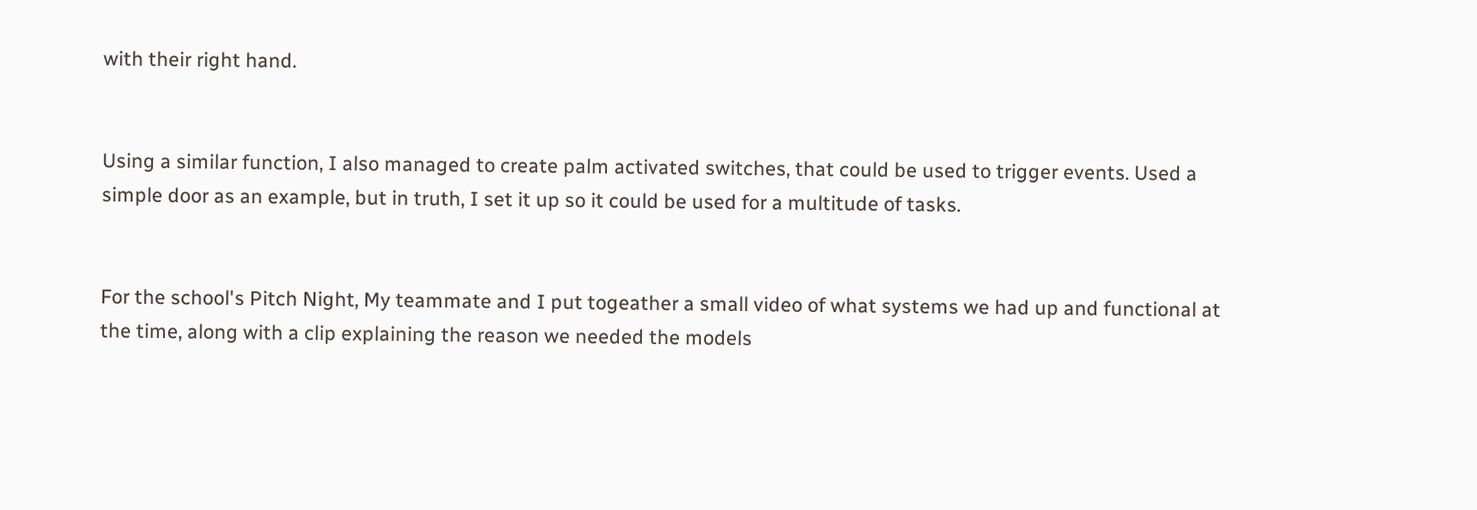with their right hand.


Using a similar function, I also managed to create palm activated switches, that could be used to trigger events. Used a simple door as an example, but in truth, I set it up so it could be used for a multitude of tasks.


For the school's Pitch Night, My teammate and I put togeather a small video of what systems we had up and functional at the time, along with a clip explaining the reason we needed the models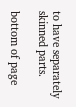to have separately skinned parts.

bottom of page